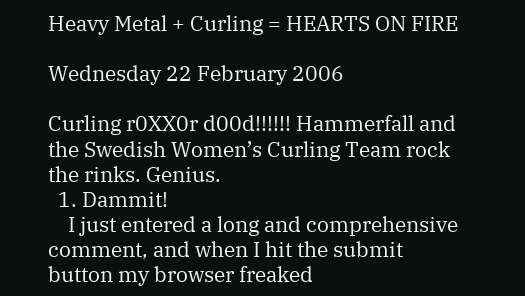Heavy Metal + Curling = HEARTS ON FIRE

Wednesday 22 February 2006

Curling r0XX0r d00d!!!!!! Hammerfall and the Swedish Women’s Curling Team rock the rinks. Genius.
  1. Dammit!
    I just entered a long and comprehensive comment, and when I hit the submit button my browser freaked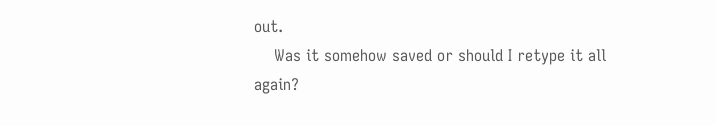out.
    Was it somehow saved or should I retype it all again?